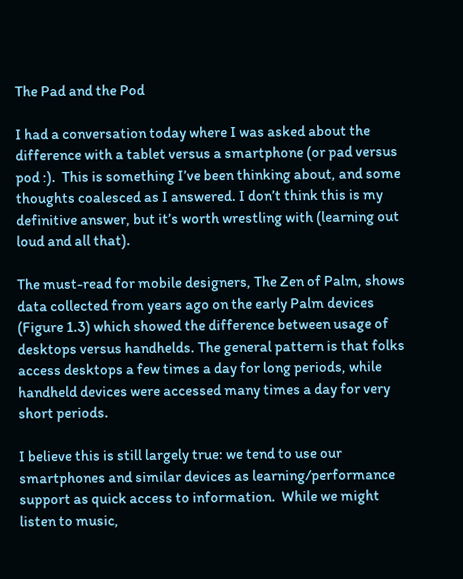The Pad and the Pod

I had a conversation today where I was asked about the difference with a tablet versus a smartphone (or pad versus pod :).  This is something I’ve been thinking about, and some thoughts coalesced as I answered. I don’t think this is my definitive answer, but it’s worth wrestling with (learning out loud and all that).

The must-read for mobile designers, The Zen of Palm, shows data collected from years ago on the early Palm devices (Figure 1.3) which showed the difference between usage of desktops versus handhelds. The general pattern is that folks access desktops a few times a day for long periods, while handheld devices were accessed many times a day for very short periods.

I believe this is still largely true: we tend to use our smartphones and similar devices as learning/performance support as quick access to information.  While we might listen to music,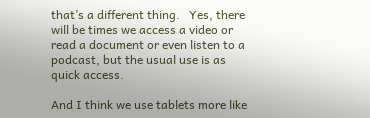that’s a different thing.   Yes, there will be times we access a video or read a document or even listen to a podcast, but the usual use is as quick access.

And I think we use tablets more like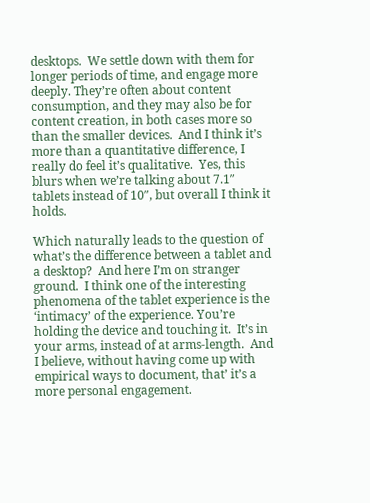desktops.  We settle down with them for longer periods of time, and engage more deeply. They’re often about content consumption, and they may also be for content creation, in both cases more so than the smaller devices.  And I think it’s more than a quantitative difference, I really do feel it’s qualitative.  Yes, this blurs when we’re talking about 7.1″ tablets instead of 10″, but overall I think it holds.

Which naturally leads to the question of what’s the difference between a tablet and a desktop?  And here I’m on stranger ground.  I think one of the interesting phenomena of the tablet experience is the ‘intimacy’ of the experience. You’re holding the device and touching it.  It’s in your arms, instead of at arms-length.  And I believe, without having come up with empirical ways to document, that’ it’s a more personal engagement.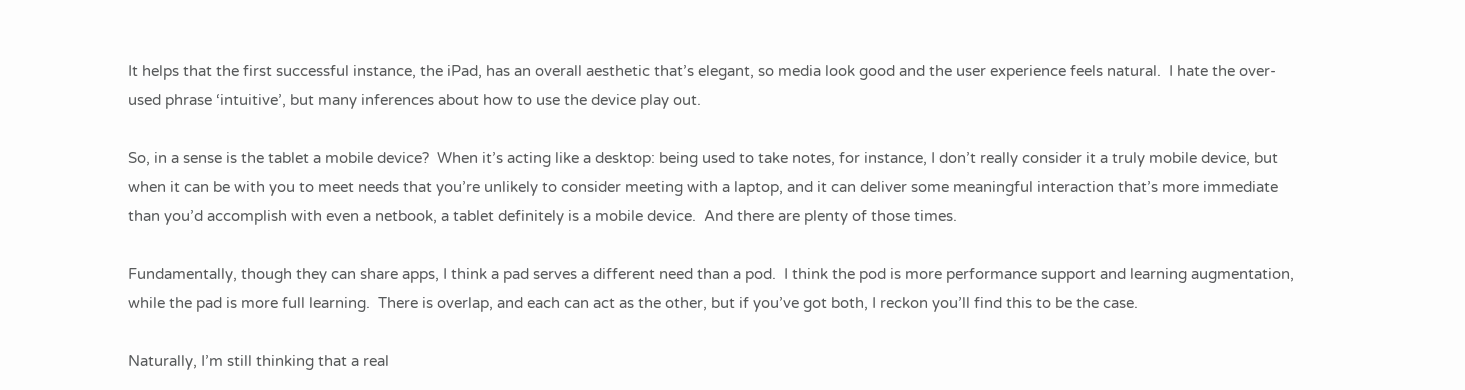It helps that the first successful instance, the iPad, has an overall aesthetic that’s elegant, so media look good and the user experience feels natural.  I hate the over-used phrase ‘intuitive’, but many inferences about how to use the device play out.

So, in a sense is the tablet a mobile device?  When it’s acting like a desktop: being used to take notes, for instance, I don’t really consider it a truly mobile device, but when it can be with you to meet needs that you’re unlikely to consider meeting with a laptop, and it can deliver some meaningful interaction that’s more immediate than you’d accomplish with even a netbook, a tablet definitely is a mobile device.  And there are plenty of those times.

Fundamentally, though they can share apps, I think a pad serves a different need than a pod.  I think the pod is more performance support and learning augmentation, while the pad is more full learning.  There is overlap, and each can act as the other, but if you’ve got both, I reckon you’ll find this to be the case.

Naturally, I’m still thinking that a real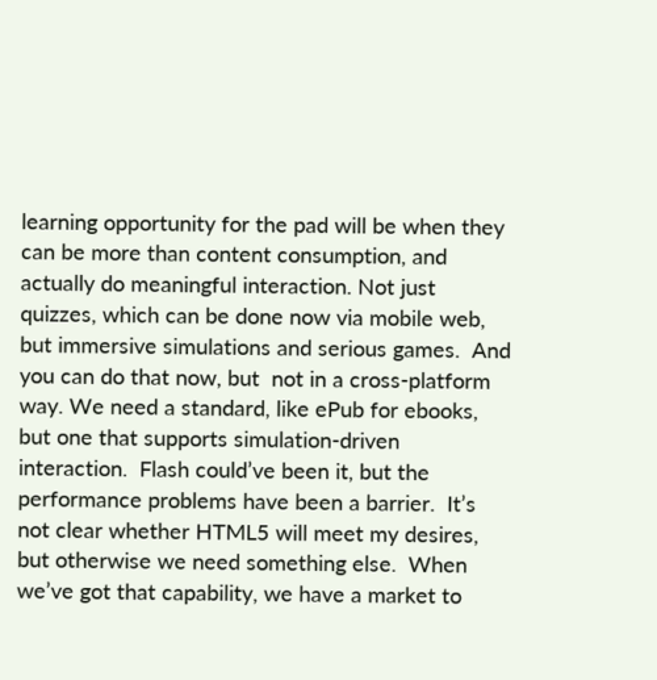learning opportunity for the pad will be when they can be more than content consumption, and actually do meaningful interaction. Not just quizzes, which can be done now via mobile web, but immersive simulations and serious games.  And you can do that now, but  not in a cross-platform way. We need a standard, like ePub for ebooks, but one that supports simulation-driven interaction.  Flash could’ve been it, but the performance problems have been a barrier.  It’s not clear whether HTML5 will meet my desires, but otherwise we need something else.  When we’ve got that capability, we have a market to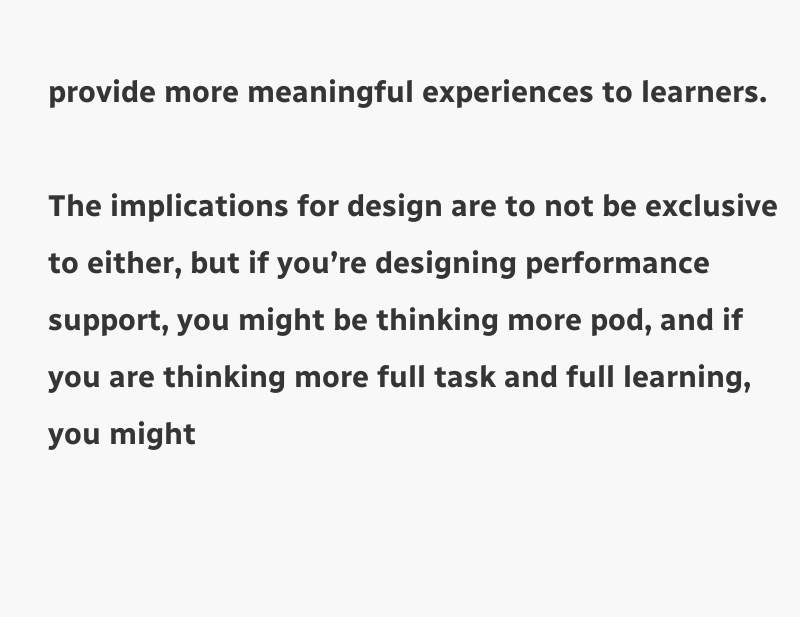provide more meaningful experiences to learners.

The implications for design are to not be exclusive to either, but if you’re designing performance support, you might be thinking more pod, and if you are thinking more full task and full learning, you might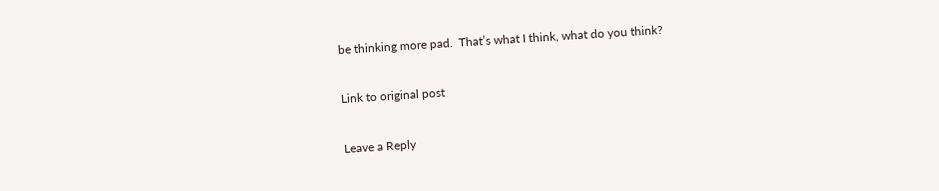be thinking more pad.  That’s what I think, what do you think?

Link to original post

Leave a Reply